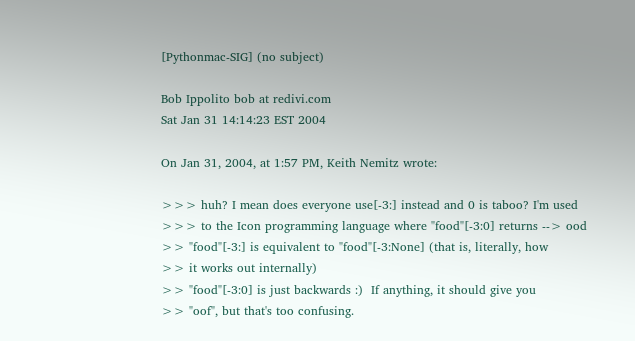[Pythonmac-SIG] (no subject)

Bob Ippolito bob at redivi.com
Sat Jan 31 14:14:23 EST 2004

On Jan 31, 2004, at 1:57 PM, Keith Nemitz wrote:

>>> huh? I mean does everyone use[-3:] instead and 0 is taboo? I'm used
>>> to the Icon programming language where "food"[-3:0] returns --> ood
>> "food"[-3:] is equivalent to "food"[-3:None] (that is, literally, how
>> it works out internally)
>> "food"[-3:0] is just backwards :)  If anything, it should give you
>> "oof", but that's too confusing.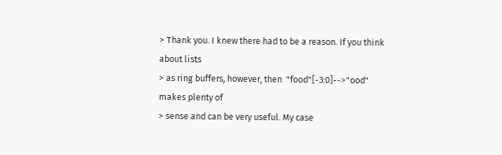> Thank you. I knew there had to be a reason. If you think about lists
> as ring buffers, however, then  "food"[-3:0]-->"ood"  makes plenty of
> sense and can be very useful. My case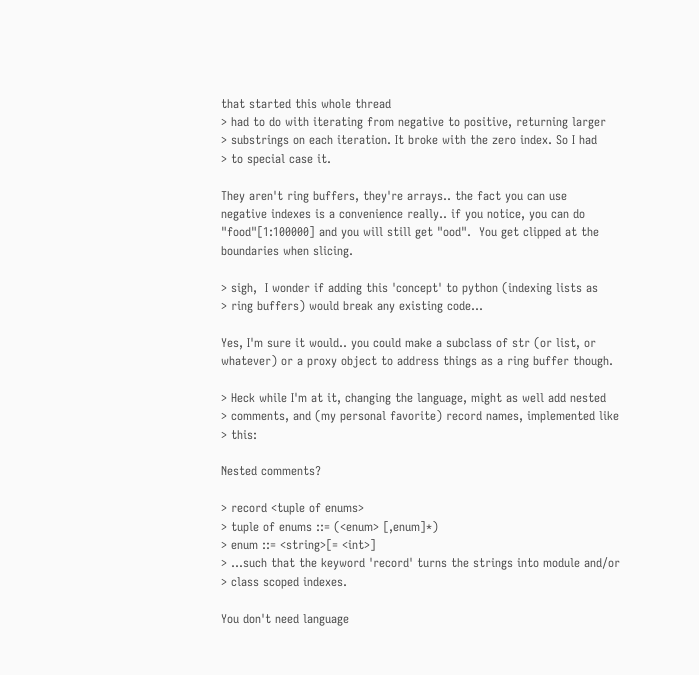that started this whole thread
> had to do with iterating from negative to positive, returning larger
> substrings on each iteration. It broke with the zero index. So I had
> to special case it.

They aren't ring buffers, they're arrays.. the fact you can use
negative indexes is a convenience really.. if you notice, you can do
"food"[1:100000] and you will still get "ood".  You get clipped at the
boundaries when slicing.

> sigh,  I wonder if adding this 'concept' to python (indexing lists as
> ring buffers) would break any existing code...

Yes, I'm sure it would.. you could make a subclass of str (or list, or
whatever) or a proxy object to address things as a ring buffer though.

> Heck while I'm at it, changing the language, might as well add nested
> comments, and (my personal favorite) record names, implemented like
> this:

Nested comments?

> record <tuple of enums>
> tuple of enums ::= (<enum> [,enum]*)
> enum ::= <string>[= <int>]
> ...such that the keyword 'record' turns the strings into module and/or
> class scoped indexes.

You don't need language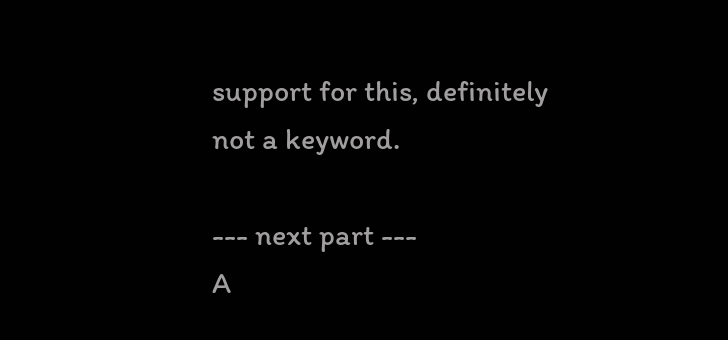support for this, definitely not a keyword.

--- next part ---
A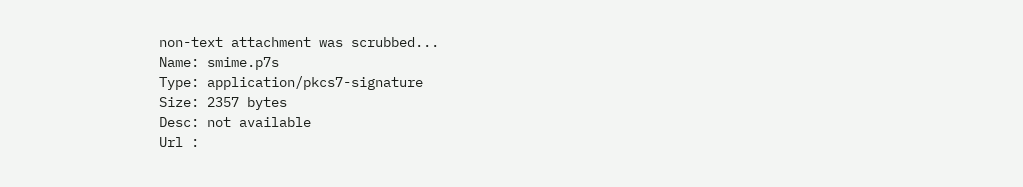non-text attachment was scrubbed...
Name: smime.p7s
Type: application/pkcs7-signature
Size: 2357 bytes
Desc: not available
Url :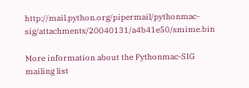http://mail.python.org/pipermail/pythonmac-sig/attachments/20040131/a4b41e50/smime.bin

More information about the Pythonmac-SIG mailing list